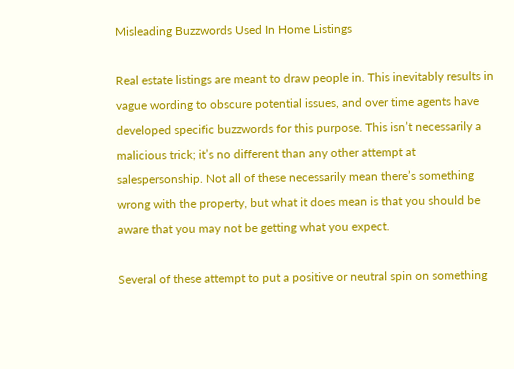Misleading Buzzwords Used In Home Listings

Real estate listings are meant to draw people in. This inevitably results in vague wording to obscure potential issues, and over time agents have developed specific buzzwords for this purpose. This isn’t necessarily a malicious trick; it’s no different than any other attempt at salespersonship. Not all of these necessarily mean there’s something wrong with the property, but what it does mean is that you should be aware that you may not be getting what you expect.

Several of these attempt to put a positive or neutral spin on something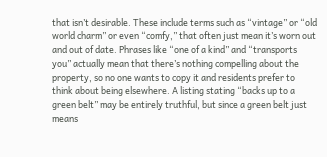that isn’t desirable. These include terms such as “vintage” or “old world charm” or even “comfy,” that often just mean it’s worn out and out of date. Phrases like “one of a kind” and “transports you” actually mean that there’s nothing compelling about the property, so no one wants to copy it and residents prefer to think about being elsewhere. A listing stating “backs up to a green belt” may be entirely truthful, but since a green belt just means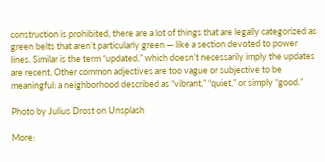construction is prohibited, there are a lot of things that are legally categorized as green belts that aren’t particularly green — like a section devoted to power lines. Similar is the term “updated,” which doesn’t necessarily imply the updates are recent. Other common adjectives are too vague or subjective to be meaningful: a neighborhood described as “vibrant,” “quiet,” or simply “good.”

Photo by Julius Drost on Unsplash

More: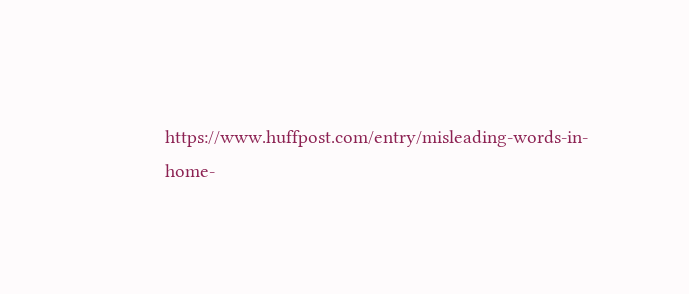https://www.huffpost.com/entry/misleading-words-in-home-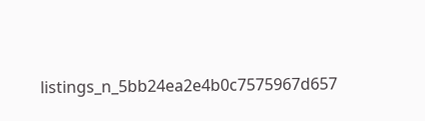listings_n_5bb24ea2e4b0c7575967d657